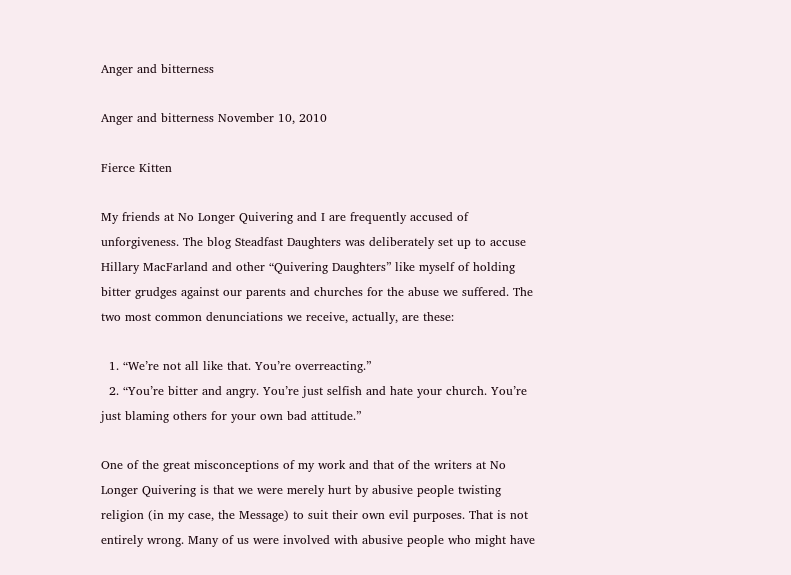Anger and bitterness

Anger and bitterness November 10, 2010

Fierce Kitten

My friends at No Longer Quivering and I are frequently accused of unforgiveness. The blog Steadfast Daughters was deliberately set up to accuse Hillary MacFarland and other “Quivering Daughters” like myself of holding bitter grudges against our parents and churches for the abuse we suffered. The two most common denunciations we receive, actually, are these:

  1. “We’re not all like that. You’re overreacting.”
  2. “You’re bitter and angry. You’re just selfish and hate your church. You’re just blaming others for your own bad attitude.”

One of the great misconceptions of my work and that of the writers at No Longer Quivering is that we were merely hurt by abusive people twisting religion (in my case, the Message) to suit their own evil purposes. That is not entirely wrong. Many of us were involved with abusive people who might have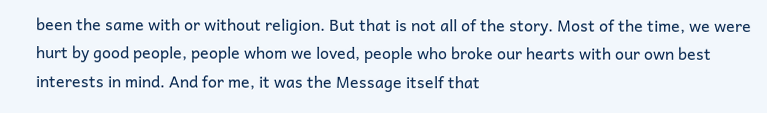been the same with or without religion. But that is not all of the story. Most of the time, we were hurt by good people, people whom we loved, people who broke our hearts with our own best interests in mind. And for me, it was the Message itself that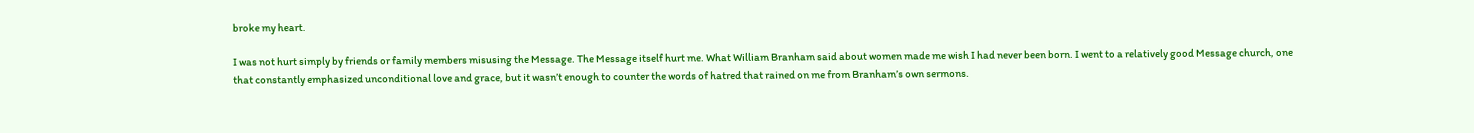broke my heart.

I was not hurt simply by friends or family members misusing the Message. The Message itself hurt me. What William Branham said about women made me wish I had never been born. I went to a relatively good Message church, one that constantly emphasized unconditional love and grace, but it wasn’t enough to counter the words of hatred that rained on me from Branham’s own sermons.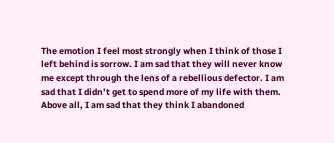The emotion I feel most strongly when I think of those I left behind is sorrow. I am sad that they will never know me except through the lens of a rebellious defector. I am sad that I didn’t get to spend more of my life with them. Above all, I am sad that they think I abandoned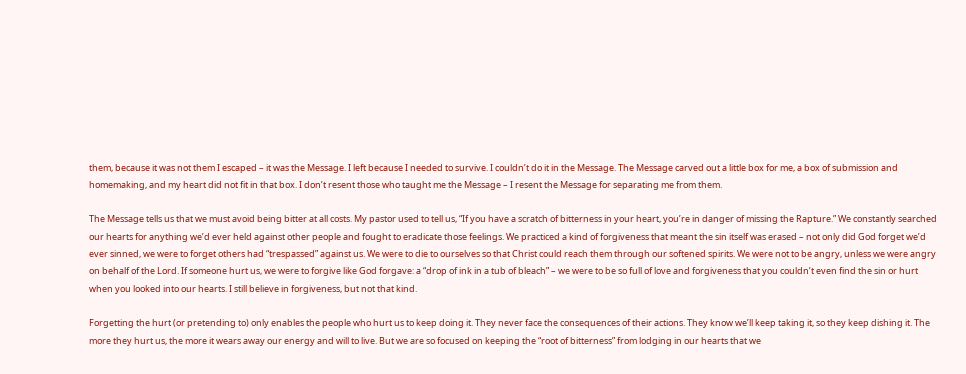them, because it was not them I escaped – it was the Message. I left because I needed to survive. I couldn’t do it in the Message. The Message carved out a little box for me, a box of submission and homemaking, and my heart did not fit in that box. I don’t resent those who taught me the Message – I resent the Message for separating me from them.

The Message tells us that we must avoid being bitter at all costs. My pastor used to tell us, “If you have a scratch of bitterness in your heart, you’re in danger of missing the Rapture.” We constantly searched our hearts for anything we’d ever held against other people and fought to eradicate those feelings. We practiced a kind of forgiveness that meant the sin itself was erased – not only did God forget we’d ever sinned, we were to forget others had “trespassed” against us. We were to die to ourselves so that Christ could reach them through our softened spirits. We were not to be angry, unless we were angry on behalf of the Lord. If someone hurt us, we were to forgive like God forgave: a “drop of ink in a tub of bleach” – we were to be so full of love and forgiveness that you couldn’t even find the sin or hurt when you looked into our hearts. I still believe in forgiveness, but not that kind.

Forgetting the hurt (or pretending to) only enables the people who hurt us to keep doing it. They never face the consequences of their actions. They know we’ll keep taking it, so they keep dishing it. The more they hurt us, the more it wears away our energy and will to live. But we are so focused on keeping the “root of bitterness” from lodging in our hearts that we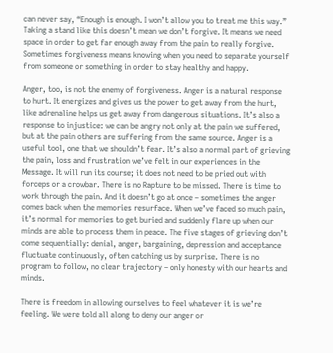can never say, “Enough is enough. I won’t allow you to treat me this way.” Taking a stand like this doesn’t mean we don’t forgive. It means we need space in order to get far enough away from the pain to really forgive. Sometimes forgiveness means knowing when you need to separate yourself from someone or something in order to stay healthy and happy.

Anger, too, is not the enemy of forgiveness. Anger is a natural response to hurt. It energizes and gives us the power to get away from the hurt, like adrenaline helps us get away from dangerous situations. It’s also a response to injustice: we can be angry not only at the pain we suffered, but at the pain others are suffering from the same source. Anger is a useful tool, one that we shouldn’t fear. It’s also a normal part of grieving the pain, loss and frustration we’ve felt in our experiences in the Message. It will run its course; it does not need to be pried out with forceps or a crowbar. There is no Rapture to be missed. There is time to work through the pain. And it doesn’t go at once – sometimes the anger comes back when the memories resurface. When we’ve faced so much pain, it’s normal for memories to get buried and suddenly flare up when our minds are able to process them in peace. The five stages of grieving don’t come sequentially: denial, anger, bargaining, depression and acceptance fluctuate continuously, often catching us by surprise. There is no program to follow, no clear trajectory – only honesty with our hearts and minds.

There is freedom in allowing ourselves to feel whatever it is we’re feeling. We were told all along to deny our anger or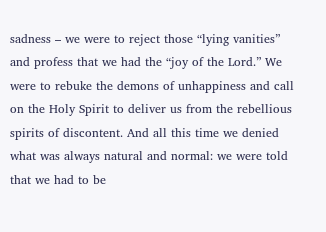sadness – we were to reject those “lying vanities” and profess that we had the “joy of the Lord.” We were to rebuke the demons of unhappiness and call on the Holy Spirit to deliver us from the rebellious spirits of discontent. And all this time we denied what was always natural and normal: we were told that we had to be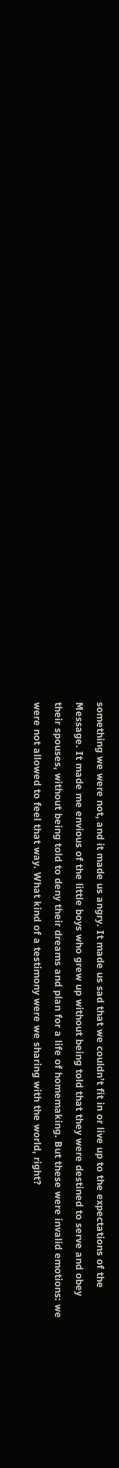something we were not, and it made us angry. It made us sad that we couldn’t fit in or live up to the expectations of the Message. It made me envious of the little boys who grew up without being told that they were destined to serve and obey their spouses, without being told to deny their dreams and plan for a life of homemaking. But these were invalid emotions: we were not allowed to feel that way. What kind of a testimony were we sharing with the world, right?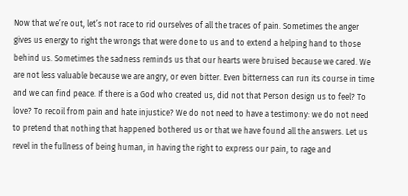Now that we’re out, let’s not race to rid ourselves of all the traces of pain. Sometimes the anger gives us energy to right the wrongs that were done to us and to extend a helping hand to those behind us. Sometimes the sadness reminds us that our hearts were bruised because we cared. We are not less valuable because we are angry, or even bitter. Even bitterness can run its course in time and we can find peace. If there is a God who created us, did not that Person design us to feel? To love? To recoil from pain and hate injustice? We do not need to have a testimony: we do not need to pretend that nothing that happened bothered us or that we have found all the answers. Let us revel in the fullness of being human, in having the right to express our pain, to rage and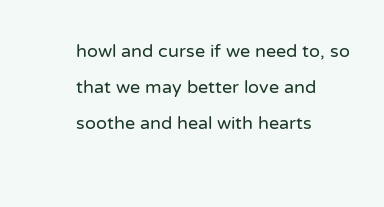howl and curse if we need to, so that we may better love and soothe and heal with hearts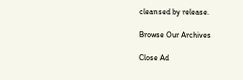cleansed by release.

Browse Our Archives

Close Ad